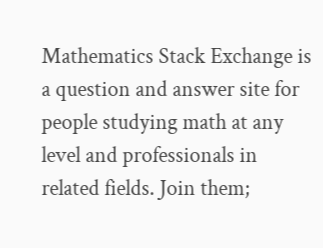Mathematics Stack Exchange is a question and answer site for people studying math at any level and professionals in related fields. Join them;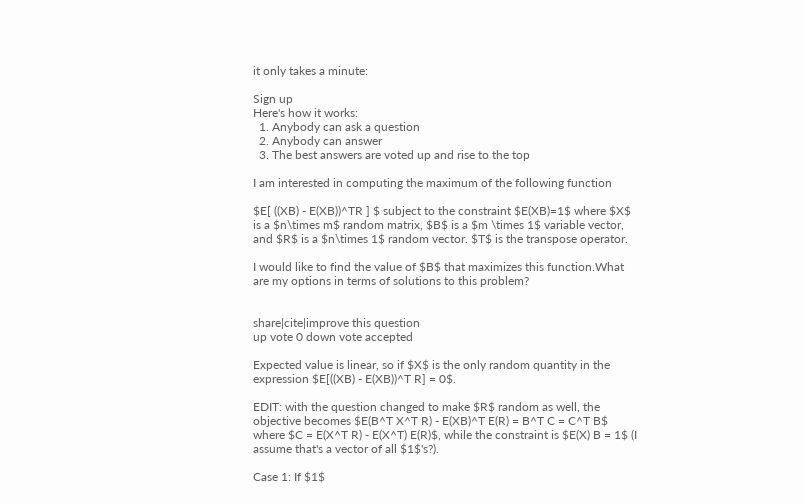it only takes a minute:

Sign up
Here's how it works:
  1. Anybody can ask a question
  2. Anybody can answer
  3. The best answers are voted up and rise to the top

I am interested in computing the maximum of the following function

$E[ ((XB) - E(XB))^TR ] $ subject to the constraint $E(XB)=1$ where $X$ is a $n\times m$ random matrix, $B$ is a $m \times 1$ variable vector, and $R$ is a $n\times 1$ random vector. $T$ is the transpose operator.

I would like to find the value of $B$ that maximizes this function.What are my options in terms of solutions to this problem?


share|cite|improve this question
up vote 0 down vote accepted

Expected value is linear, so if $X$ is the only random quantity in the expression $E[((XB) - E(XB))^T R] = 0$.

EDIT: with the question changed to make $R$ random as well, the objective becomes $E(B^T X^T R) - E(XB)^T E(R) = B^T C = C^T B$ where $C = E(X^T R) - E(X^T) E(R)$, while the constraint is $E(X) B = 1$ (I assume that's a vector of all $1$'s?).

Case 1: If $1$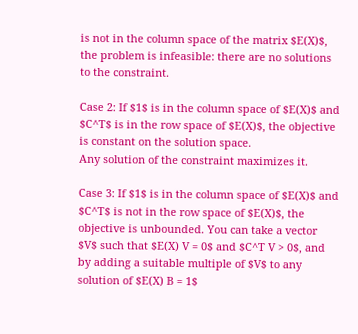is not in the column space of the matrix $E(X)$, the problem is infeasible: there are no solutions to the constraint.

Case 2: If $1$ is in the column space of $E(X)$ and $C^T$ is in the row space of $E(X)$, the objective is constant on the solution space.
Any solution of the constraint maximizes it.

Case 3: If $1$ is in the column space of $E(X)$ and $C^T$ is not in the row space of $E(X)$, the objective is unbounded. You can take a vector $V$ such that $E(X) V = 0$ and $C^T V > 0$, and by adding a suitable multiple of $V$ to any solution of $E(X) B = 1$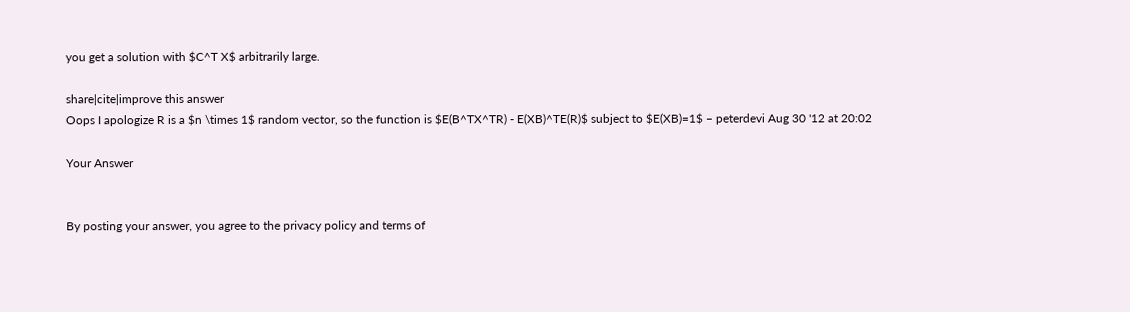you get a solution with $C^T X$ arbitrarily large.

share|cite|improve this answer
Oops I apologize R is a $n \times 1$ random vector, so the function is $E(B^TX^TR) - E(XB)^TE(R)$ subject to $E(XB)=1$ – peterdevi Aug 30 '12 at 20:02

Your Answer


By posting your answer, you agree to the privacy policy and terms of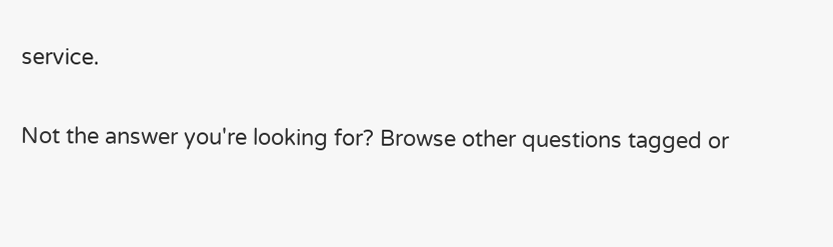service.

Not the answer you're looking for? Browse other questions tagged or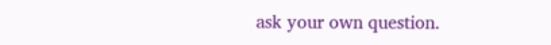ask your own question.